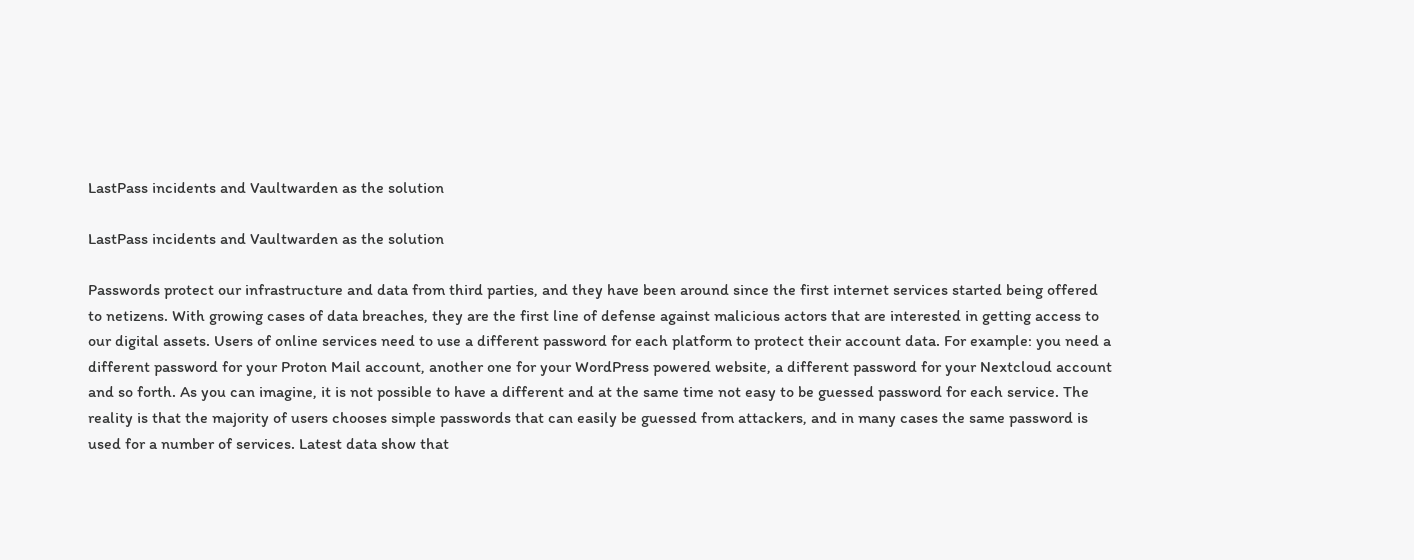LastPass incidents and Vaultwarden as the solution

LastPass incidents and Vaultwarden as the solution

Passwords protect our infrastructure and data from third parties, and they have been around since the first internet services started being offered to netizens. With growing cases of data breaches, they are the first line of defense against malicious actors that are interested in getting access to our digital assets. Users of online services need to use a different password for each platform to protect their account data. For example: you need a different password for your Proton Mail account, another one for your WordPress powered website, a different password for your Nextcloud account and so forth. As you can imagine, it is not possible to have a different and at the same time not easy to be guessed password for each service. The reality is that the majority of users chooses simple passwords that can easily be guessed from attackers, and in many cases the same password is used for a number of services. Latest data show that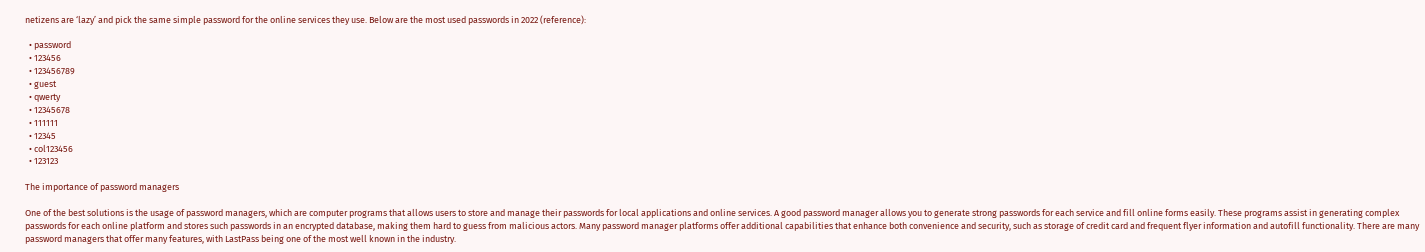netizens are ‘lazy’ and pick the same simple password for the online services they use. Below are the most used passwords in 2022 (reference):

  • password
  • 123456
  • 123456789
  • guest
  • qwerty
  • 12345678
  • 111111
  • 12345
  • col123456
  • 123123

The importance of password managers

One of the best solutions is the usage of password managers, which are computer programs that allows users to store and manage their passwords for local applications and online services. A good password manager allows you to generate strong passwords for each service and fill online forms easily. These programs assist in generating complex passwords for each online platform and stores such passwords in an encrypted database, making them hard to guess from malicious actors. Many password manager platforms offer additional capabilities that enhance both convenience and security, such as storage of credit card and frequent flyer information and autofill functionality. There are many password managers that offer many features, with LastPass being one of the most well known in the industry.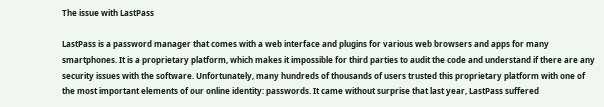The issue with LastPass

LastPass is a password manager that comes with a web interface and plugins for various web browsers and apps for many smartphones. It is a proprietary platform, which makes it impossible for third parties to audit the code and understand if there are any security issues with the software. Unfortunately, many hundreds of thousands of users trusted this proprietary platform with one of the most important elements of our online identity: passwords. It came without surprise that last year, LastPass suffered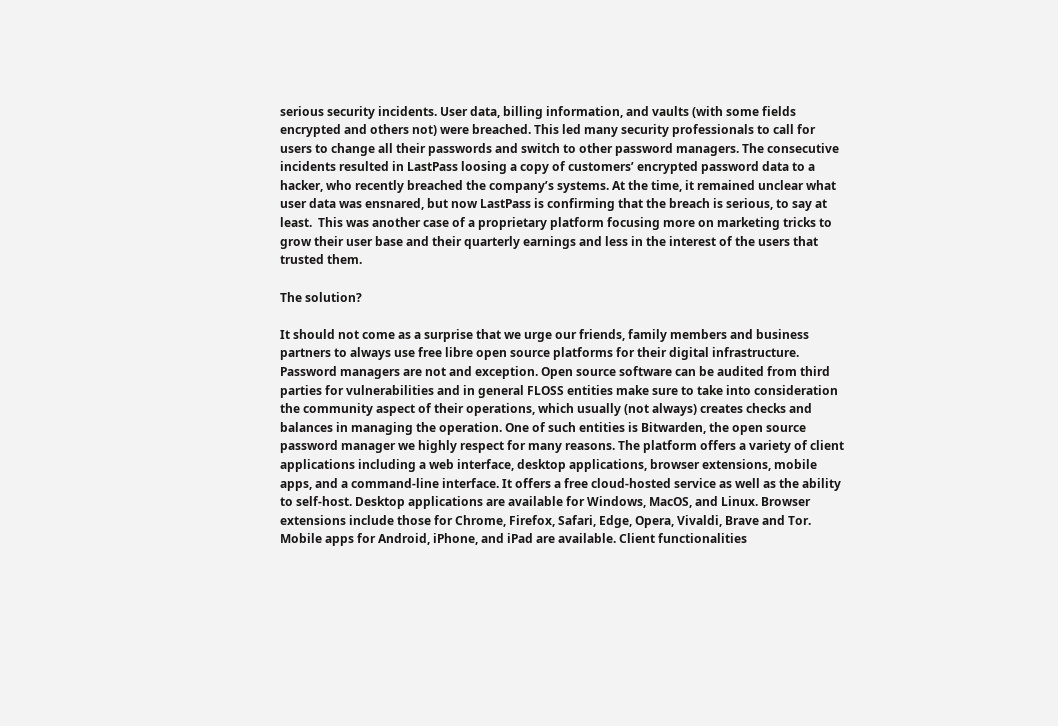serious security incidents. User data, billing information, and vaults (with some fields encrypted and others not) were breached. This led many security professionals to call for users to change all their passwords and switch to other password managers. The consecutive incidents resulted in LastPass loosing a copy of customers’ encrypted password data to a hacker, who recently breached the company’s systems. At the time, it remained unclear what user data was ensnared, but now LastPass is confirming that the breach is serious, to say at least.  This was another case of a proprietary platform focusing more on marketing tricks to grow their user base and their quarterly earnings and less in the interest of the users that trusted them.

The solution?

It should not come as a surprise that we urge our friends, family members and business partners to always use free libre open source platforms for their digital infrastructure. Password managers are not and exception. Open source software can be audited from third parties for vulnerabilities and in general FLOSS entities make sure to take into consideration the community aspect of their operations, which usually (not always) creates checks and balances in managing the operation. One of such entities is Bitwarden, the open source password manager we highly respect for many reasons. The platform offers a variety of client applications including a web interface, desktop applications, browser extensions, mobile apps, and a command-line interface. It offers a free cloud-hosted service as well as the ability to self-host. Desktop applications are available for Windows, MacOS, and Linux. Browser extensions include those for Chrome, Firefox, Safari, Edge, Opera, Vivaldi, Brave and Tor. Mobile apps for Android, iPhone, and iPad are available. Client functionalities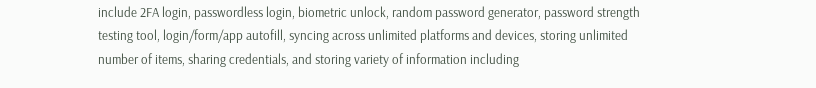include 2FA login, passwordless login, biometric unlock, random password generator, password strength testing tool, login/form/app autofill, syncing across unlimited platforms and devices, storing unlimited number of items, sharing credentials, and storing variety of information including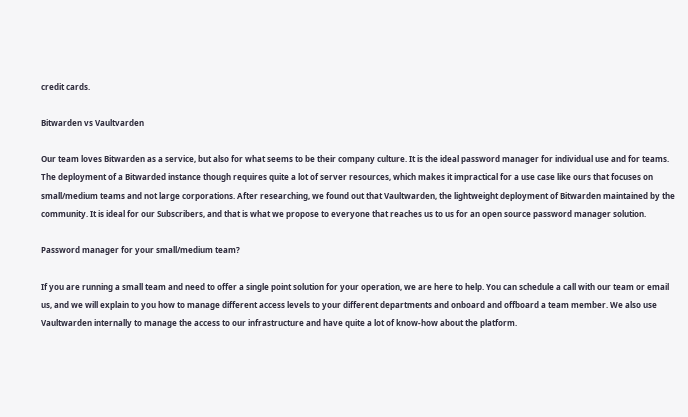credit cards.

Bitwarden vs Vaultvarden

Our team loves Bitwarden as a service, but also for what seems to be their company culture. It is the ideal password manager for individual use and for teams. The deployment of a Bitwarded instance though requires quite a lot of server resources, which makes it impractical for a use case like ours that focuses on small/medium teams and not large corporations. After researching, we found out that Vaultwarden, the lightweight deployment of Bitwarden maintained by the community. It is ideal for our Subscribers, and that is what we propose to everyone that reaches us to us for an open source password manager solution.

Password manager for your small/medium team?

If you are running a small team and need to offer a single point solution for your operation, we are here to help. You can schedule a call with our team or email us, and we will explain to you how to manage different access levels to your different departments and onboard and offboard a team member. We also use Vaultwarden internally to manage the access to our infrastructure and have quite a lot of know-how about the platform.